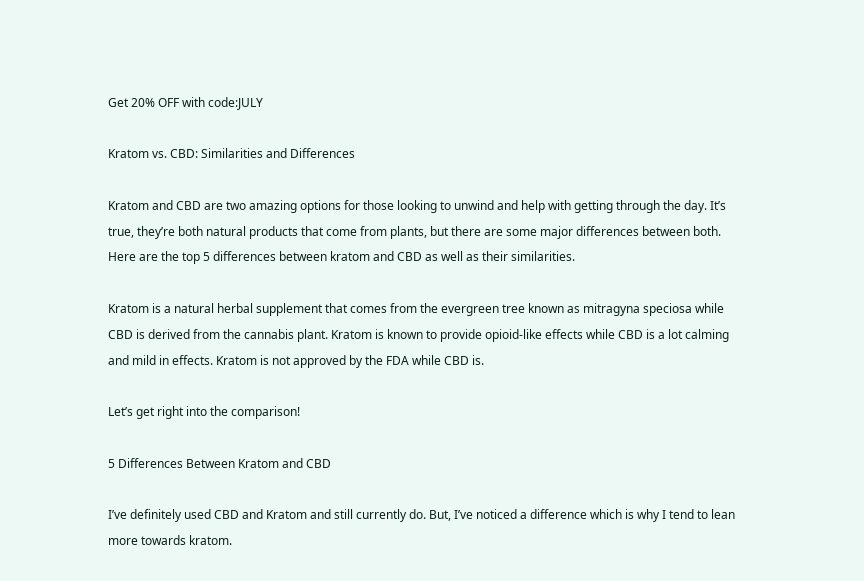Get 20% OFF with code:JULY

Kratom vs. CBD: Similarities and Differences

Kratom and CBD are two amazing options for those looking to unwind and help with getting through the day. It’s true, they’re both natural products that come from plants, but there are some major differences between both. Here are the top 5 differences between kratom and CBD as well as their similarities.

Kratom is a natural herbal supplement that comes from the evergreen tree known as mitragyna speciosa while CBD is derived from the cannabis plant. Kratom is known to provide opioid-like effects while CBD is a lot calming and mild in effects. Kratom is not approved by the FDA while CBD is.

Let’s get right into the comparison!

5 Differences Between Kratom and CBD

I’ve definitely used CBD and Kratom and still currently do. But, I’ve noticed a difference which is why I tend to lean more towards kratom.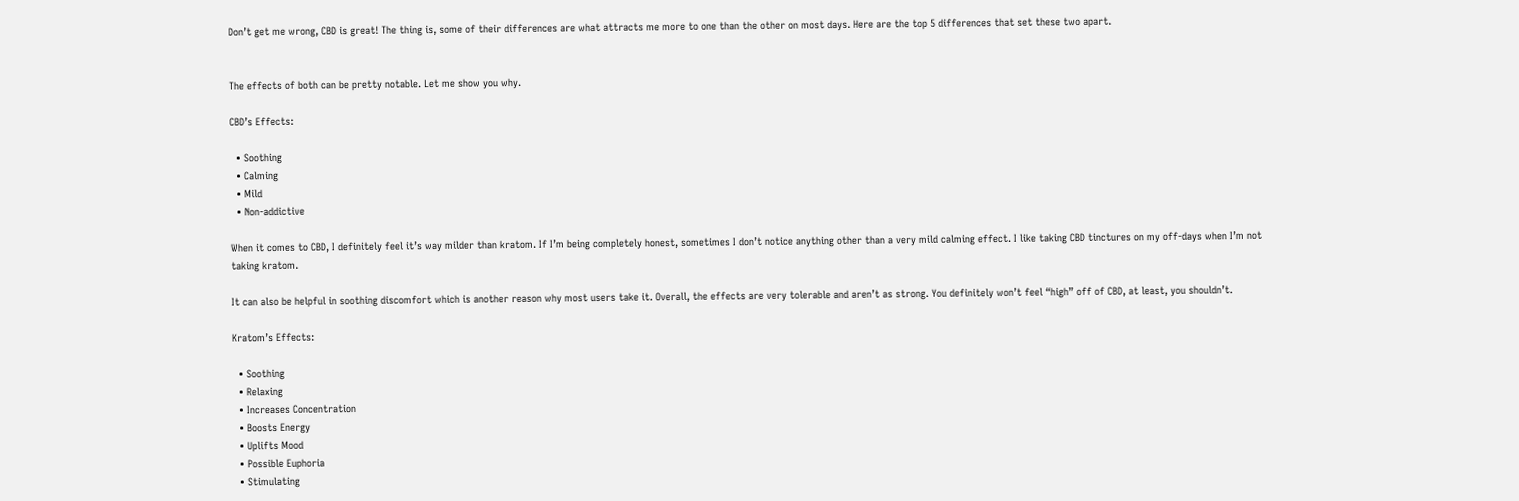Don’t get me wrong, CBD is great! The thing is, some of their differences are what attracts me more to one than the other on most days. Here are the top 5 differences that set these two apart.


The effects of both can be pretty notable. Let me show you why.

CBD’s Effects:

  • Soothing
  • Calming
  • Mild
  • Non-addictive

When it comes to CBD, I definitely feel it’s way milder than kratom. If I’m being completely honest, sometimes I don’t notice anything other than a very mild calming effect. I like taking CBD tinctures on my off-days when I’m not taking kratom.

It can also be helpful in soothing discomfort which is another reason why most users take it. Overall, the effects are very tolerable and aren’t as strong. You definitely won’t feel “high” off of CBD, at least, you shouldn’t.

Kratom’s Effects:

  • Soothing
  • Relaxing
  • Increases Concentration
  • Boosts Energy
  • Uplifts Mood
  • Possible Euphoria
  • Stimulating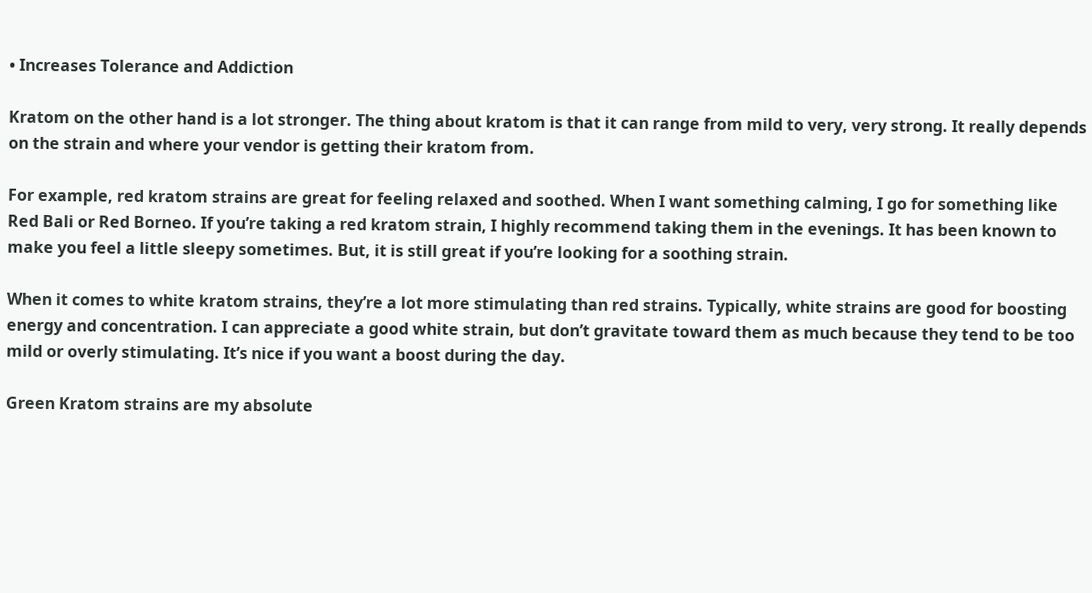• Increases Tolerance and Addiction

Kratom on the other hand is a lot stronger. The thing about kratom is that it can range from mild to very, very strong. It really depends on the strain and where your vendor is getting their kratom from.

For example, red kratom strains are great for feeling relaxed and soothed. When I want something calming, I go for something like Red Bali or Red Borneo. If you’re taking a red kratom strain, I highly recommend taking them in the evenings. It has been known to make you feel a little sleepy sometimes. But, it is still great if you’re looking for a soothing strain.

When it comes to white kratom strains, they’re a lot more stimulating than red strains. Typically, white strains are good for boosting energy and concentration. I can appreciate a good white strain, but don’t gravitate toward them as much because they tend to be too mild or overly stimulating. It’s nice if you want a boost during the day.

Green Kratom strains are my absolute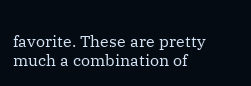favorite. These are pretty much a combination of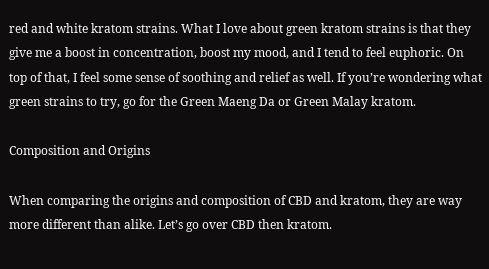red and white kratom strains. What I love about green kratom strains is that they give me a boost in concentration, boost my mood, and I tend to feel euphoric. On top of that, I feel some sense of soothing and relief as well. If you’re wondering what green strains to try, go for the Green Maeng Da or Green Malay kratom.

Composition and Origins

When comparing the origins and composition of CBD and kratom, they are way more different than alike. Let’s go over CBD then kratom.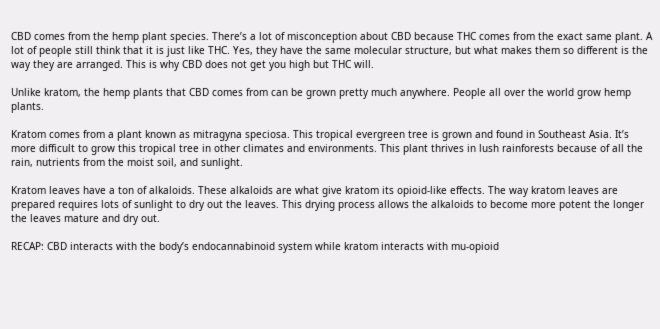CBD comes from the hemp plant species. There’s a lot of misconception about CBD because THC comes from the exact same plant. A lot of people still think that it is just like THC. Yes, they have the same molecular structure, but what makes them so different is the way they are arranged. This is why CBD does not get you high but THC will.

Unlike kratom, the hemp plants that CBD comes from can be grown pretty much anywhere. People all over the world grow hemp plants.

Kratom comes from a plant known as mitragyna speciosa. This tropical evergreen tree is grown and found in Southeast Asia. It’s more difficult to grow this tropical tree in other climates and environments. This plant thrives in lush rainforests because of all the rain, nutrients from the moist soil, and sunlight.

Kratom leaves have a ton of alkaloids. These alkaloids are what give kratom its opioid-like effects. The way kratom leaves are prepared requires lots of sunlight to dry out the leaves. This drying process allows the alkaloids to become more potent the longer the leaves mature and dry out.

RECAP: CBD interacts with the body’s endocannabinoid system while kratom interacts with mu-opioid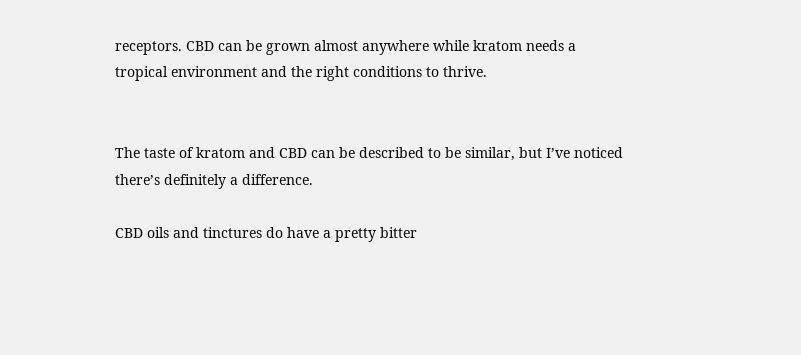receptors. CBD can be grown almost anywhere while kratom needs a tropical environment and the right conditions to thrive.


The taste of kratom and CBD can be described to be similar, but I’ve noticed there’s definitely a difference.

CBD oils and tinctures do have a pretty bitter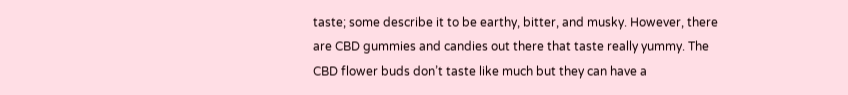taste; some describe it to be earthy, bitter, and musky. However, there are CBD gummies and candies out there that taste really yummy. The CBD flower buds don’t taste like much but they can have a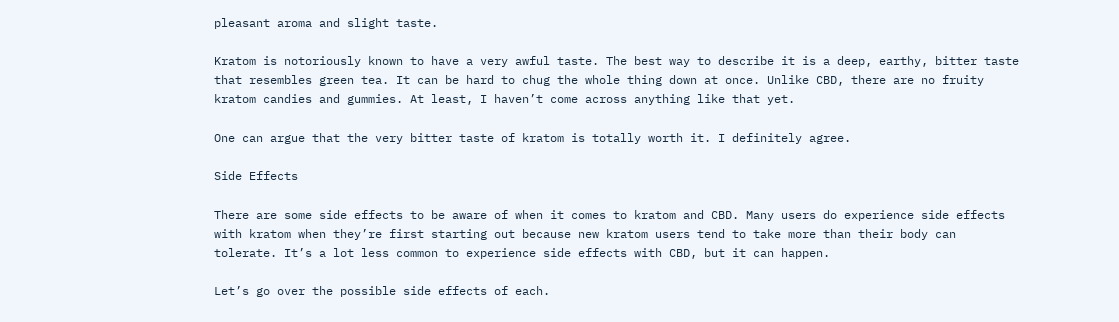pleasant aroma and slight taste.

Kratom is notoriously known to have a very awful taste. The best way to describe it is a deep, earthy, bitter taste that resembles green tea. It can be hard to chug the whole thing down at once. Unlike CBD, there are no fruity kratom candies and gummies. At least, I haven’t come across anything like that yet.

One can argue that the very bitter taste of kratom is totally worth it. I definitely agree.

Side Effects

There are some side effects to be aware of when it comes to kratom and CBD. Many users do experience side effects with kratom when they’re first starting out because new kratom users tend to take more than their body can tolerate. It’s a lot less common to experience side effects with CBD, but it can happen.

Let’s go over the possible side effects of each.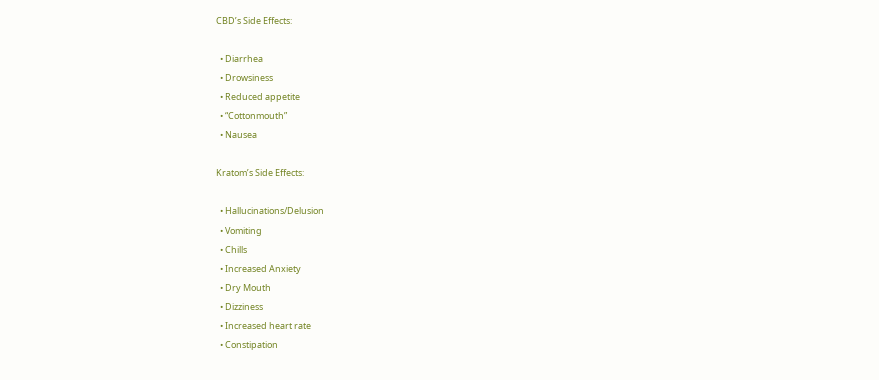CBD’s Side Effects:

  • Diarrhea
  • Drowsiness
  • Reduced appetite
  • “Cottonmouth”
  • Nausea

Kratom’s Side Effects:

  • Hallucinations/Delusion
  • Vomiting
  • Chills
  • Increased Anxiety
  • Dry Mouth
  • Dizziness
  • Increased heart rate
  • Constipation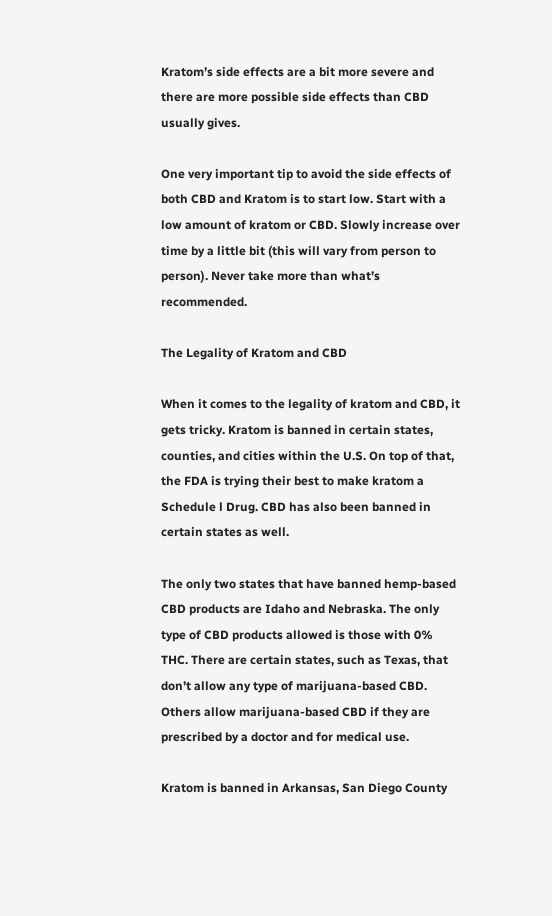Kratom’s side effects are a bit more severe and there are more possible side effects than CBD usually gives.

One very important tip to avoid the side effects of both CBD and Kratom is to start low. Start with a low amount of kratom or CBD. Slowly increase over time by a little bit (this will vary from person to person). Never take more than what’s recommended.

The Legality of Kratom and CBD

When it comes to the legality of kratom and CBD, it gets tricky. Kratom is banned in certain states, counties, and cities within the U.S. On top of that, the FDA is trying their best to make kratom a Schedule l Drug. CBD has also been banned in certain states as well.

The only two states that have banned hemp-based CBD products are Idaho and Nebraska. The only type of CBD products allowed is those with 0% THC. There are certain states, such as Texas, that don’t allow any type of marijuana-based CBD. Others allow marijuana-based CBD if they are prescribed by a doctor and for medical use.

Kratom is banned in Arkansas, San Diego County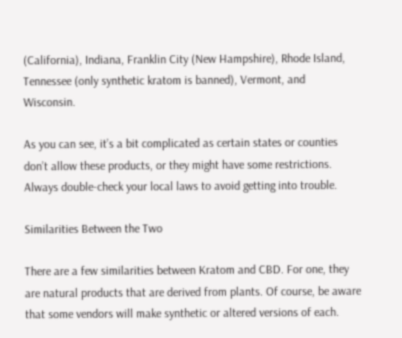(California), Indiana, Franklin City (New Hampshire), Rhode Island, Tennessee (only synthetic kratom is banned), Vermont, and Wisconsin.

As you can see, it’s a bit complicated as certain states or counties don’t allow these products, or they might have some restrictions. Always double-check your local laws to avoid getting into trouble.

Similarities Between the Two

There are a few similarities between Kratom and CBD. For one, they are natural products that are derived from plants. Of course, be aware that some vendors will make synthetic or altered versions of each.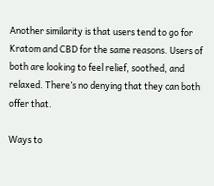Another similarity is that users tend to go for Kratom and CBD for the same reasons. Users of both are looking to feel relief, soothed, and relaxed. There’s no denying that they can both offer that.

Ways to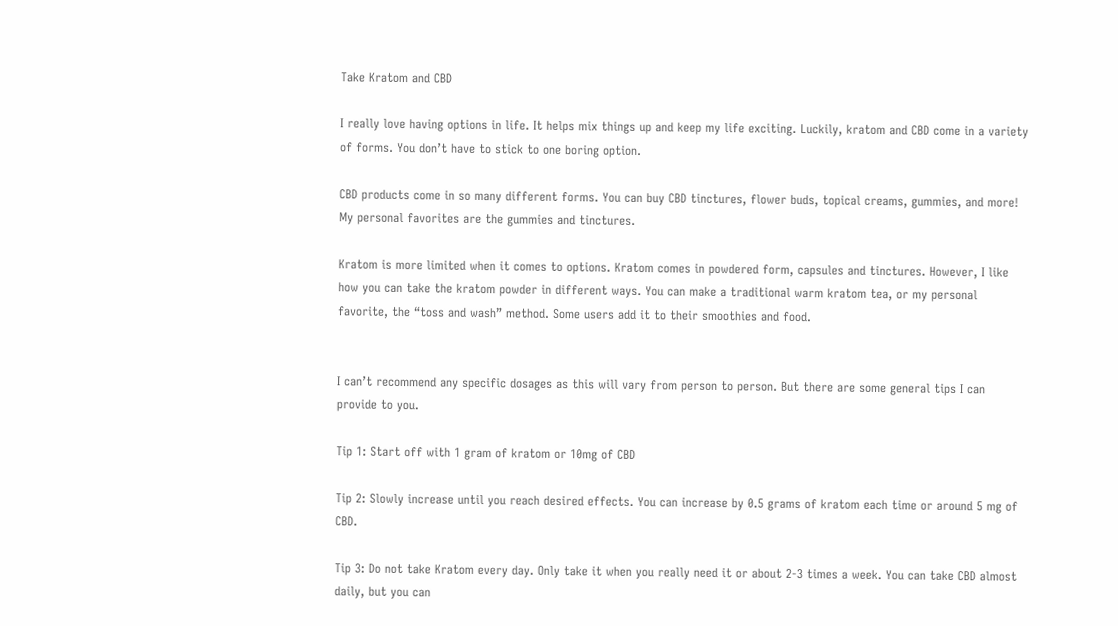Take Kratom and CBD

I really love having options in life. It helps mix things up and keep my life exciting. Luckily, kratom and CBD come in a variety of forms. You don’t have to stick to one boring option.

CBD products come in so many different forms. You can buy CBD tinctures, flower buds, topical creams, gummies, and more! My personal favorites are the gummies and tinctures.

Kratom is more limited when it comes to options. Kratom comes in powdered form, capsules and tinctures. However, I like how you can take the kratom powder in different ways. You can make a traditional warm kratom tea, or my personal favorite, the “toss and wash” method. Some users add it to their smoothies and food.


I can’t recommend any specific dosages as this will vary from person to person. But there are some general tips I can provide to you.

Tip 1: Start off with 1 gram of kratom or 10mg of CBD

Tip 2: Slowly increase until you reach desired effects. You can increase by 0.5 grams of kratom each time or around 5 mg of CBD.

Tip 3: Do not take Kratom every day. Only take it when you really need it or about 2-3 times a week. You can take CBD almost daily, but you can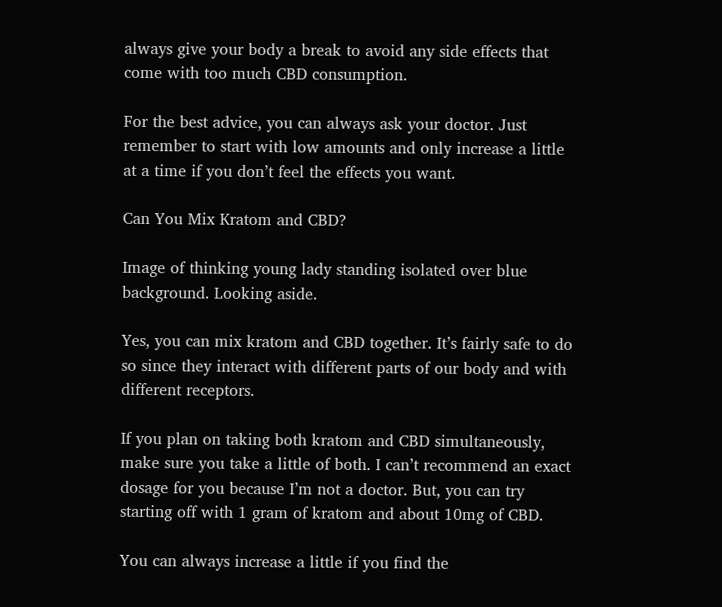always give your body a break to avoid any side effects that come with too much CBD consumption.

For the best advice, you can always ask your doctor. Just remember to start with low amounts and only increase a little at a time if you don’t feel the effects you want.

Can You Mix Kratom and CBD?

Image of thinking young lady standing isolated over blue background. Looking aside.

Yes, you can mix kratom and CBD together. It’s fairly safe to do so since they interact with different parts of our body and with different receptors.

If you plan on taking both kratom and CBD simultaneously, make sure you take a little of both. I can’t recommend an exact dosage for you because I’m not a doctor. But, you can try starting off with 1 gram of kratom and about 10mg of CBD.

You can always increase a little if you find the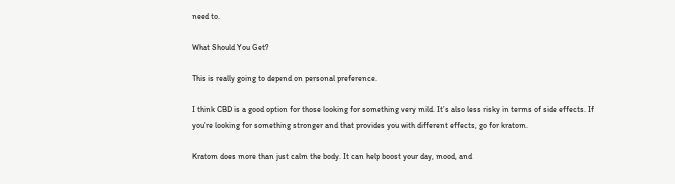need to.

What Should You Get?

This is really going to depend on personal preference.

I think CBD is a good option for those looking for something very mild. It’s also less risky in terms of side effects. If you’re looking for something stronger and that provides you with different effects, go for kratom.

Kratom does more than just calm the body. It can help boost your day, mood, and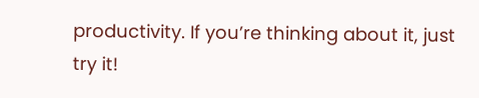productivity. If you’re thinking about it, just try it!